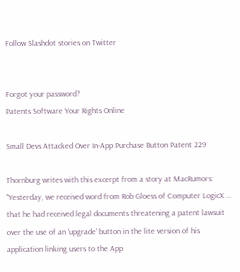Follow Slashdot stories on Twitter


Forgot your password?
Patents Software Your Rights Online

Small Devs Attacked Over In-App Purchase Button Patent 229

Thornburg writes with this excerpt from a story at MacRumors: "Yesterday, we received word from Rob Gloess of Computer LogicX ... that he had received legal documents threatening a patent lawsuit over the use of an 'upgrade' button in the lite version of his application linking users to the App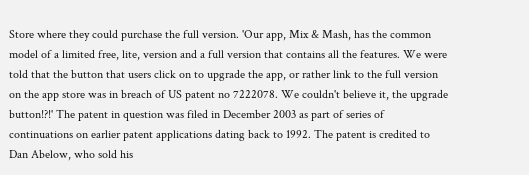Store where they could purchase the full version. 'Our app, Mix & Mash, has the common model of a limited free, lite, version and a full version that contains all the features. We were told that the button that users click on to upgrade the app, or rather link to the full version on the app store was in breach of US patent no 7222078. We couldn't believe it, the upgrade button!?!' The patent in question was filed in December 2003 as part of series of continuations on earlier patent applications dating back to 1992. The patent is credited to Dan Abelow, who sold his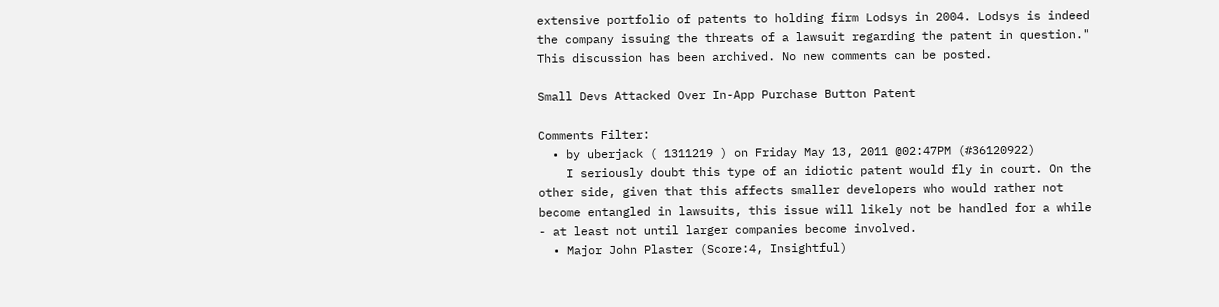extensive portfolio of patents to holding firm Lodsys in 2004. Lodsys is indeed the company issuing the threats of a lawsuit regarding the patent in question."
This discussion has been archived. No new comments can be posted.

Small Devs Attacked Over In-App Purchase Button Patent

Comments Filter:
  • by uberjack ( 1311219 ) on Friday May 13, 2011 @02:47PM (#36120922)
    I seriously doubt this type of an idiotic patent would fly in court. On the other side, given that this affects smaller developers who would rather not become entangled in lawsuits, this issue will likely not be handled for a while - at least not until larger companies become involved.
  • Major John Plaster (Score:4, Insightful)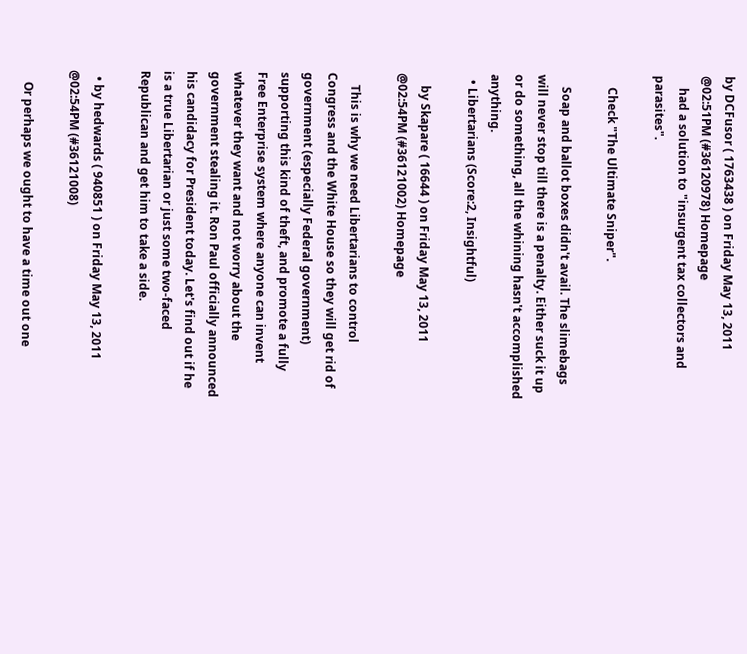by DCFusor ( 1763438 ) on Friday May 13, 2011 @02:51PM (#36120978) Homepage
    had a solution to "insurgent tax collectors and parasites".

    Check "The Ultimate Sniper".

    Soap and ballot boxes didn't avail. The slimebags will never stop till there is a penalty. Either suck it up or do something, all the whining hasn't accomplished anything.
  • Libertarians (Score:2, Insightful)

    by Skapare ( 16644 ) on Friday May 13, 2011 @02:54PM (#36121002) Homepage

    This is why we need Libertarians to control Congress and the White House so they will get rid of government (especially Federal government) supporting this kind of theft, and promote a fully Free Enterprise system where anyone can invent whatever they want and not worry about the government stealing it. Ron Paul officially announced his candidacy for President today. Let's find out if he is a true Libertarian or just some two-faced Republican and get him to take a side.

  • by hedwards ( 940851 ) on Friday May 13, 2011 @02:54PM (#36121008)

    Or perhaps we ought to have a time out one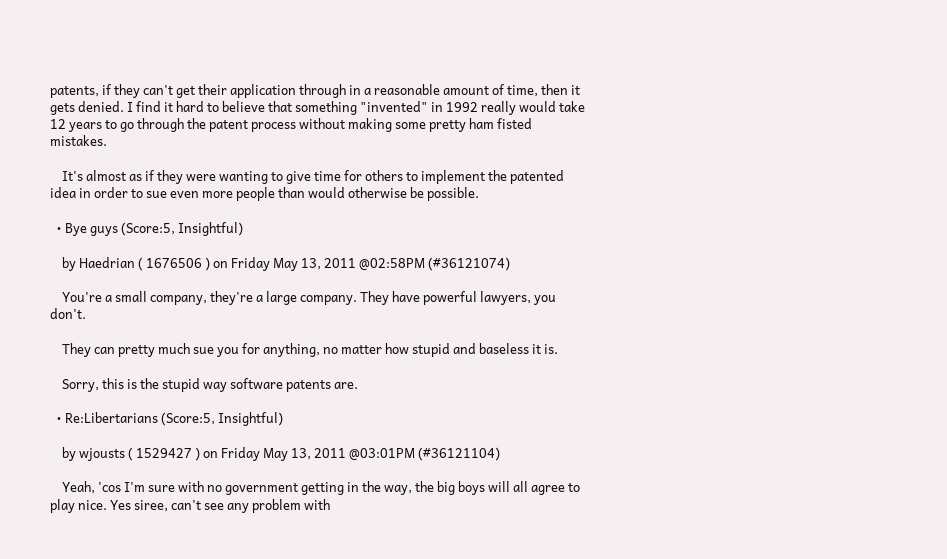patents, if they can't get their application through in a reasonable amount of time, then it gets denied. I find it hard to believe that something "invented" in 1992 really would take 12 years to go through the patent process without making some pretty ham fisted mistakes.

    It's almost as if they were wanting to give time for others to implement the patented idea in order to sue even more people than would otherwise be possible.

  • Bye guys (Score:5, Insightful)

    by Haedrian ( 1676506 ) on Friday May 13, 2011 @02:58PM (#36121074)

    You're a small company, they're a large company. They have powerful lawyers, you don't.

    They can pretty much sue you for anything, no matter how stupid and baseless it is.

    Sorry, this is the stupid way software patents are.

  • Re:Libertarians (Score:5, Insightful)

    by wjousts ( 1529427 ) on Friday May 13, 2011 @03:01PM (#36121104)

    Yeah, 'cos I'm sure with no government getting in the way, the big boys will all agree to play nice. Yes siree, can't see any problem with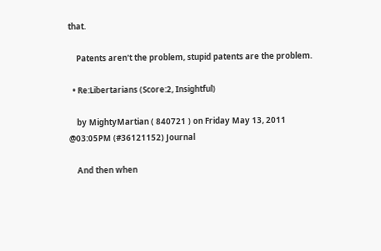that.

    Patents aren't the problem, stupid patents are the problem.

  • Re:Libertarians (Score:2, Insightful)

    by MightyMartian ( 840721 ) on Friday May 13, 2011 @03:05PM (#36121152) Journal

    And then when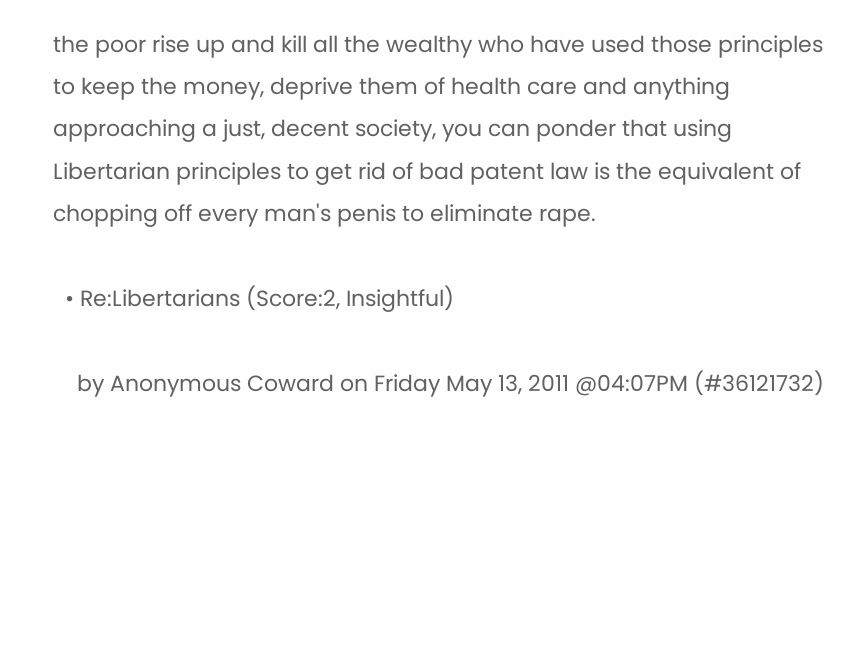the poor rise up and kill all the wealthy who have used those principles to keep the money, deprive them of health care and anything approaching a just, decent society, you can ponder that using Libertarian principles to get rid of bad patent law is the equivalent of chopping off every man's penis to eliminate rape.

  • Re:Libertarians (Score:2, Insightful)

    by Anonymous Coward on Friday May 13, 2011 @04:07PM (#36121732)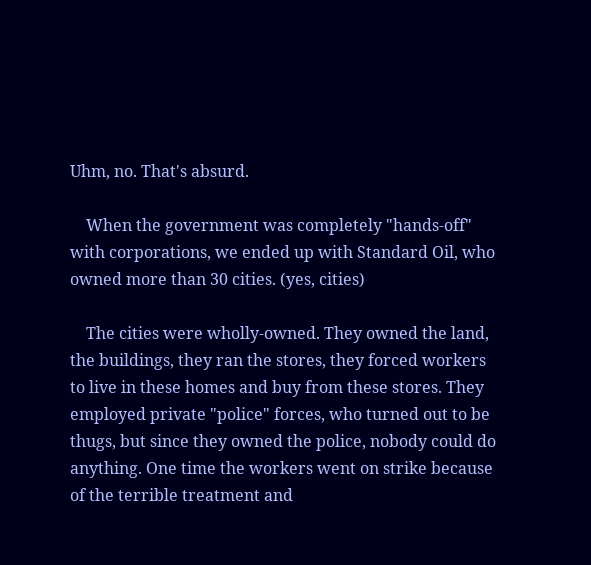Uhm, no. That's absurd.

    When the government was completely "hands-off" with corporations, we ended up with Standard Oil, who owned more than 30 cities. (yes, cities)

    The cities were wholly-owned. They owned the land, the buildings, they ran the stores, they forced workers to live in these homes and buy from these stores. They employed private "police" forces, who turned out to be thugs, but since they owned the police, nobody could do anything. One time the workers went on strike because of the terrible treatment and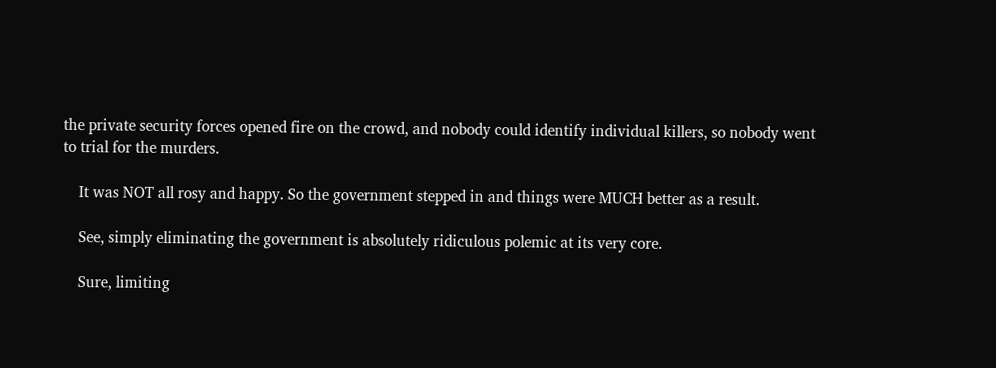the private security forces opened fire on the crowd, and nobody could identify individual killers, so nobody went to trial for the murders.

    It was NOT all rosy and happy. So the government stepped in and things were MUCH better as a result.

    See, simply eliminating the government is absolutely ridiculous polemic at its very core.

    Sure, limiting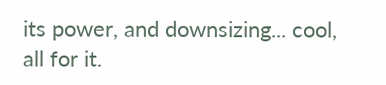its power, and downsizing... cool, all for it.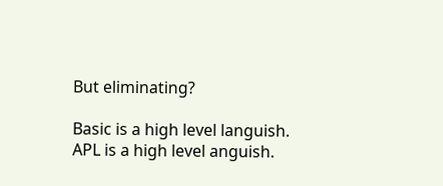But eliminating?

Basic is a high level languish. APL is a high level anguish.